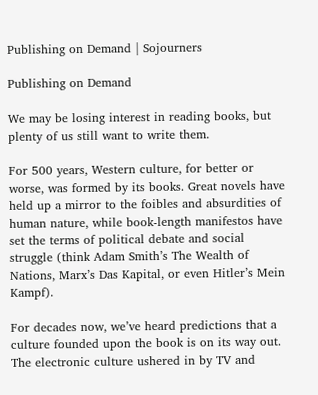Publishing on Demand | Sojourners

Publishing on Demand

We may be losing interest in reading books, but plenty of us still want to write them.

For 500 years, Western culture, for better or worse, was formed by its books. Great novels have held up a mirror to the foibles and absurdities of human nature, while book-length manifestos have set the terms of political debate and social struggle (think Adam Smith’s The Wealth of Nations, Marx’s Das Kapital, or even Hitler’s Mein Kampf).

For decades now, we’ve heard predictions that a culture founded upon the book is on its way out. The electronic culture ushered in by TV and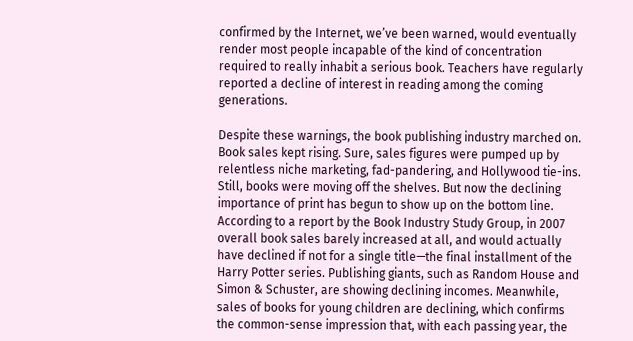confirmed by the Internet, we’ve been warned, would eventually render most people incapable of the kind of concentration required to really inhabit a serious book. Teachers have regularly reported a decline of interest in reading among the coming generations.

Despite these warnings, the book publishing industry marched on. Book sales kept rising. Sure, sales figures were pumped up by relentless niche marketing, fad-pandering, and Hollywood tie-ins. Still, books were moving off the shelves. But now the declining importance of print has begun to show up on the bottom line. According to a report by the Book Industry Study Group, in 2007 overall book sales barely increased at all, and would actually have declined if not for a single title—the final installment of the Harry Potter series. Publishing giants, such as Random House and Simon & Schuster, are showing declining incomes. Meanwhile, sales of books for young children are declining, which confirms the common-sense impression that, with each passing year, the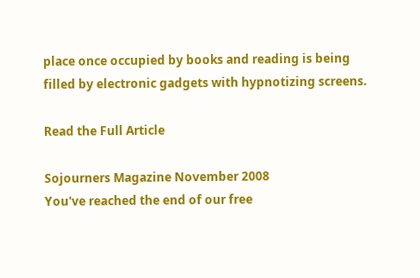place once occupied by books and reading is being filled by electronic gadgets with hypnotizing screens.

Read the Full Article

Sojourners Magazine November 2008
You've reached the end of our free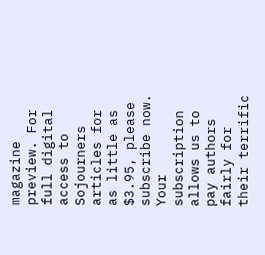magazine preview. For full digital access to Sojourners articles for as little as $3.95, please subscribe now. Your subscription allows us to pay authors fairly for their terrific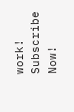work!
Subscribe Now!